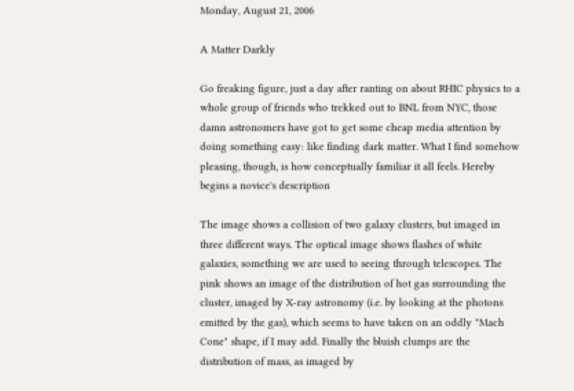Monday, August 21, 2006

A Matter Darkly

Go freaking figure, just a day after ranting on about RHIC physics to a whole group of friends who trekked out to BNL from NYC, those damn astronomers have got to get some cheap media attention by doing something easy: like finding dark matter. What I find somehow pleasing, though, is how conceptually familiar it all feels. Hereby begins a novice's description

The image shows a collision of two galaxy clusters, but imaged in three different ways. The optical image shows flashes of white galaxies, something we are used to seeing through telescopes. The pink shows an image of the distribution of hot gas surrounding the cluster, imaged by X-ray astronomy (i.e. by looking at the photons emitted by the gas), which seems to have taken on an oddly "Mach Cone" shape, if I may add. Finally the bluish clumps are the distribution of mass, as imaged by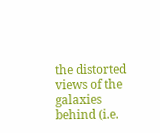the distorted views of the galaxies behind (i.e.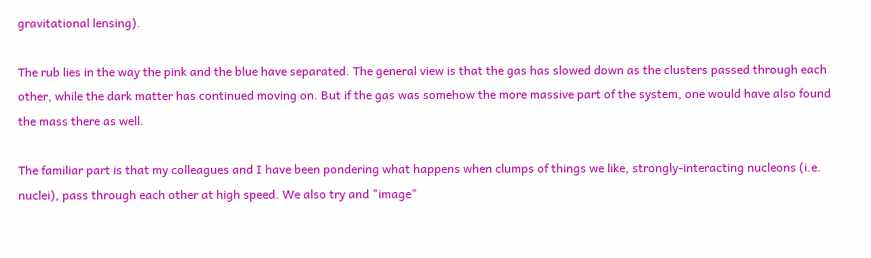gravitational lensing).

The rub lies in the way the pink and the blue have separated. The general view is that the gas has slowed down as the clusters passed through each other, while the dark matter has continued moving on. But if the gas was somehow the more massive part of the system, one would have also found the mass there as well.

The familiar part is that my colleagues and I have been pondering what happens when clumps of things we like, strongly-interacting nucleons (i.e. nuclei), pass through each other at high speed. We also try and "image"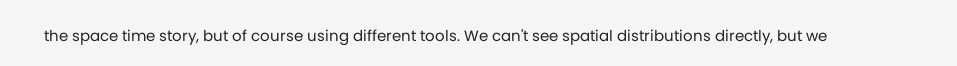the space time story, but of course using different tools. We can't see spatial distributions directly, but we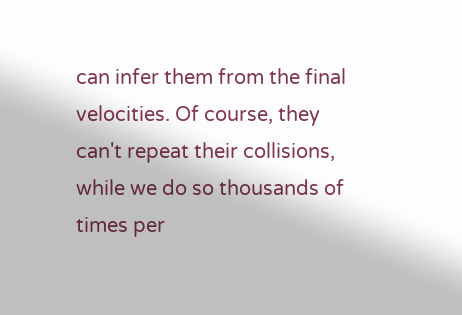can infer them from the final velocities. Of course, they can't repeat their collisions, while we do so thousands of times per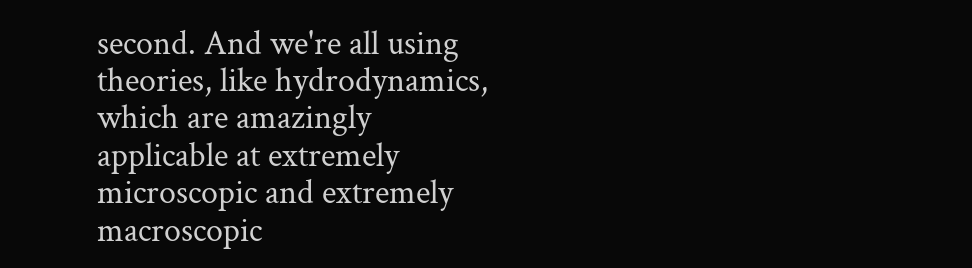second. And we're all using theories, like hydrodynamics, which are amazingly applicable at extremely microscopic and extremely macroscopic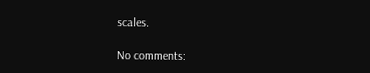scales.

No comments: